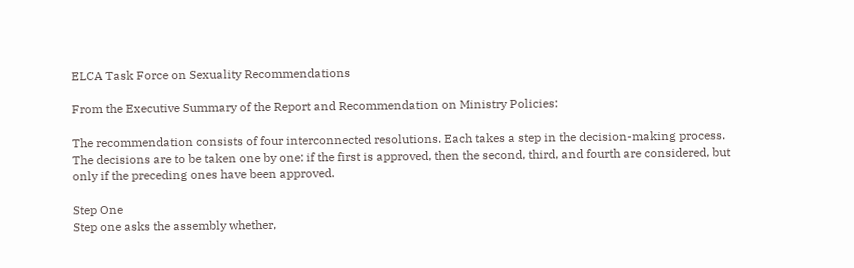ELCA Task Force on Sexuality Recommendations

From the Executive Summary of the Report and Recommendation on Ministry Policies:

The recommendation consists of four interconnected resolutions. Each takes a step in the decision-making process. The decisions are to be taken one by one: if the first is approved, then the second, third, and fourth are considered, but only if the preceding ones have been approved.

Step One
Step one asks the assembly whether,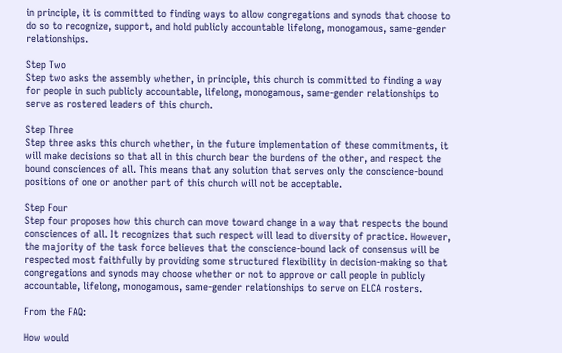in principle, it is committed to finding ways to allow congregations and synods that choose to do so to recognize, support, and hold publicly accountable lifelong, monogamous, same-gender relationships.

Step Two
Step two asks the assembly whether, in principle, this church is committed to finding a way for people in such publicly accountable, lifelong, monogamous, same-gender relationships to serve as rostered leaders of this church.

Step Three
Step three asks this church whether, in the future implementation of these commitments, it will make decisions so that all in this church bear the burdens of the other, and respect the bound consciences of all. This means that any solution that serves only the conscience-bound positions of one or another part of this church will not be acceptable.

Step Four
Step four proposes how this church can move toward change in a way that respects the bound consciences of all. It recognizes that such respect will lead to diversity of practice. However, the majority of the task force believes that the conscience-bound lack of consensus will be respected most faithfully by providing some structured flexibility in decision-making so that congregations and synods may choose whether or not to approve or call people in publicly accountable, lifelong, monogamous, same-gender relationships to serve on ELCA rosters.

From the FAQ:

How would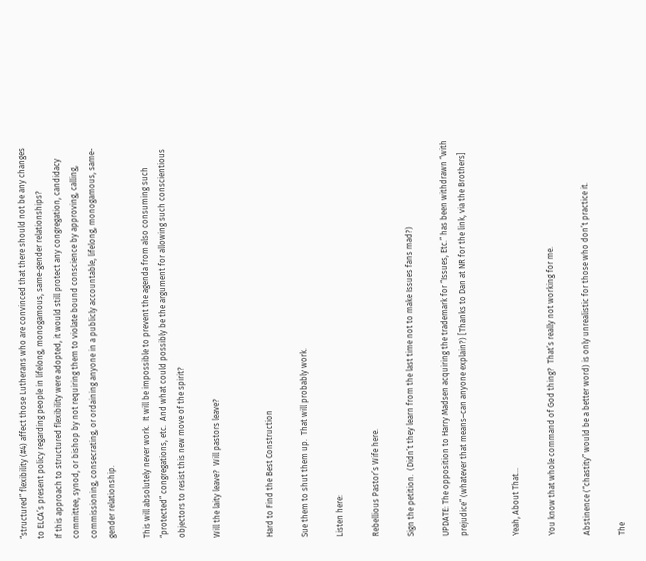“structured” flexibility (#4) affect those Lutherans who are convinced that there should not be any changes to ELCA’s present policy regarding people in lifelong, monogamous, same-gender relationships?
If this approach to structured flexibility were adopted, it would still protect any congregation, candidacy committee, synod, or bishop by not requiring them to violate bound conscience by approving, calling, commissioning, consecrating, or ordaining anyone in a publicly accountable, lifelong, monogamous, same-gender relationship.

This will absolutely never work.  It will be impossible to prevent the agenda from also consuming such “protected” congregations, etc.  And what could possibly be the argument for allowing such conscientious objectors to resist this new move of the spirit?

Will the laity leave?  Will pastors leave?


Hard to Find the Best Construction

Sue them to shut them up.  That will probably work.

Listen here:

Rebellious Pastor’s Wife here.

Sign the petition.  (Didn’t they learn from the last time not to make Issues fans mad?)

UPDATE: The opposition to Harry Madsen acquiring the trademark for “Issues, Etc.” has been withdrawn “with prejudice” (whatever that means–can anyone explain?) [Thanks to Dan at NR for the link, via the Brothers]


Yeah, About That…

You know that whole command of God thing?  That’s really not working for me.

Abstinence (“chastity” would be a better word) is only unrealistic for those who don’t practice it.

The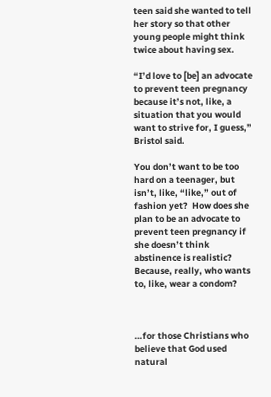teen said she wanted to tell her story so that other young people might think twice about having sex.

“I’d love to [be] an advocate to prevent teen pregnancy because it’s not, like, a situation that you would want to strive for, I guess,” Bristol said.

You don’t want to be too hard on a teenager, but isn’t, like, “like,” out of fashion yet?  How does she plan to be an advocate to prevent teen pregnancy if she doesn’t think abstinence is realistic?  Because, really, who wants to, like, wear a condom?



…for those Christians who believe that God used natural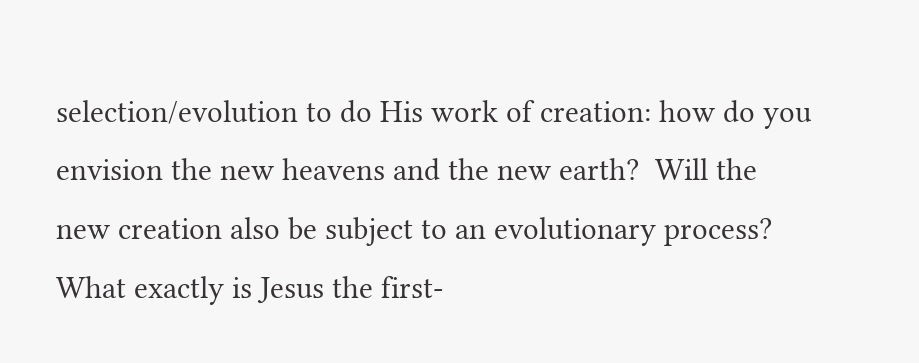selection/evolution to do His work of creation: how do you envision the new heavens and the new earth?  Will the new creation also be subject to an evolutionary process?  What exactly is Jesus the first-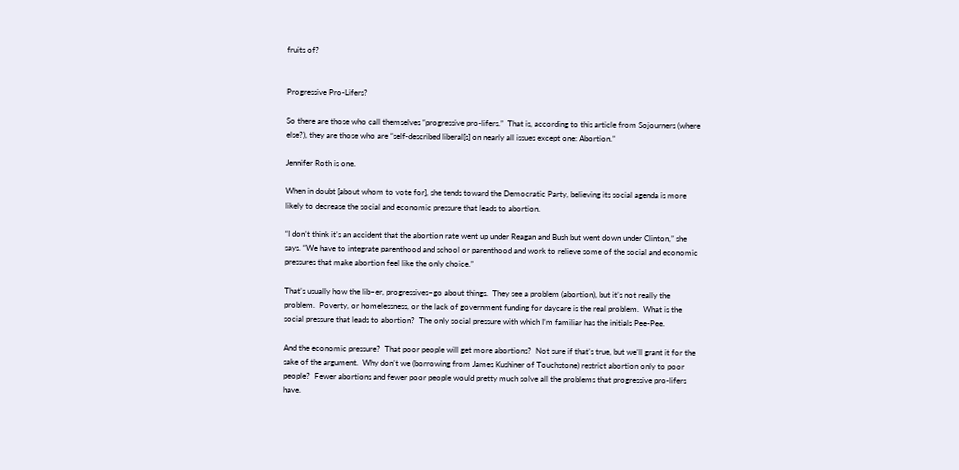fruits of?


Progressive Pro-Lifers?

So there are those who call themselves “progressive pro-lifers.”  That is, according to this article from Sojourners (where else?), they are those who are “self-described liberal[s] on nearly all issues except one: Abortion.”

Jennifer Roth is one.

When in doubt [about whom to vote for], she tends toward the Democratic Party, believing its social agenda is more likely to decrease the social and economic pressure that leads to abortion.

“I don’t think it’s an accident that the abortion rate went up under Reagan and Bush but went down under Clinton,” she says. “We have to integrate parenthood and school or parenthood and work to relieve some of the social and economic pressures that make abortion feel like the only choice.”

That’s usually how the lib–er, progressives–go about things.  They see a problem (abortion), but it’s not really the problem.  Poverty, or homelessness, or the lack of government funding for daycare is the real problem.  What is the social pressure that leads to abortion?  The only social pressure with which I’m familiar has the initials Pee-Pee.

And the economic pressure?  That poor people will get more abortions?  Not sure if that’s true, but we’ll grant it for the sake of the argument.  Why don’t we (borrowing from James Kushiner of Touchstone) restrict abortion only to poor people?  Fewer abortions and fewer poor people would pretty much solve all the problems that progressive pro-lifers have.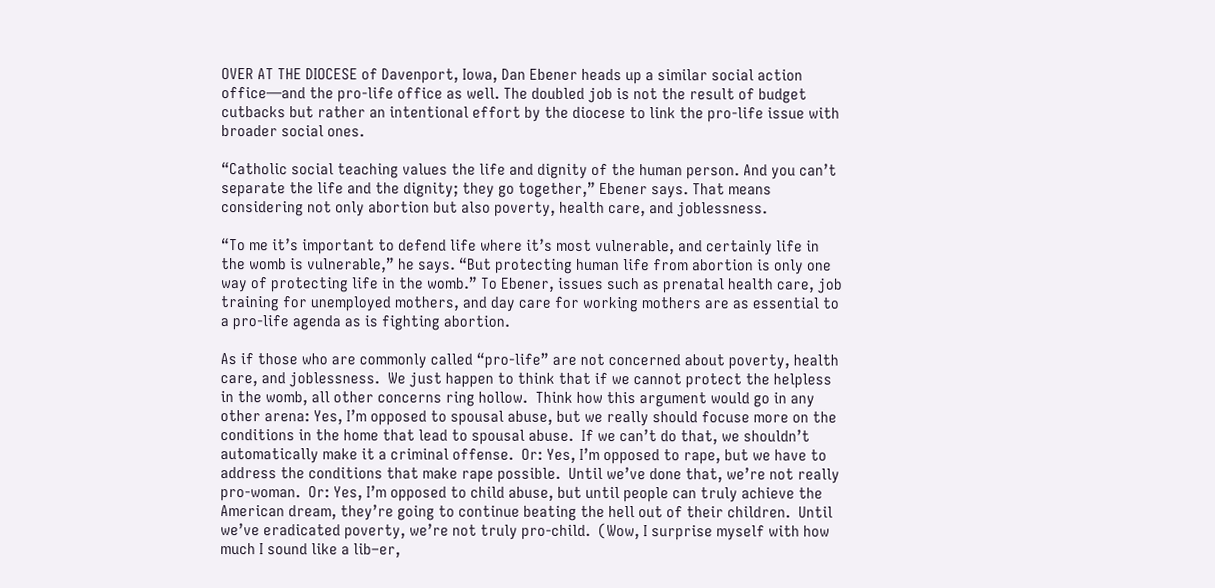OVER AT THE DIOCESE of Davenport, Iowa, Dan Ebener heads up a similar social action office—and the pro-life office as well. The doubled job is not the result of budget cutbacks but rather an intentional effort by the diocese to link the pro-life issue with broader social ones.

“Catholic social teaching values the life and dignity of the human person. And you can’t separate the life and the dignity; they go together,” Ebener says. That means considering not only abortion but also poverty, health care, and joblessness.

“To me it’s important to defend life where it’s most vulnerable, and certainly life in the womb is vulnerable,” he says. “But protecting human life from abortion is only one way of protecting life in the womb.” To Ebener, issues such as prenatal health care, job training for unemployed mothers, and day care for working mothers are as essential to a pro-life agenda as is fighting abortion.

As if those who are commonly called “pro-life” are not concerned about poverty, health care, and joblessness.  We just happen to think that if we cannot protect the helpless in the womb, all other concerns ring hollow.  Think how this argument would go in any other arena: Yes, I’m opposed to spousal abuse, but we really should focuse more on the conditions in the home that lead to spousal abuse.  If we can’t do that, we shouldn’t automatically make it a criminal offense.  Or: Yes, I’m opposed to rape, but we have to address the conditions that make rape possible.  Until we’ve done that, we’re not really pro-woman.  Or: Yes, I’m opposed to child abuse, but until people can truly achieve the American dream, they’re going to continue beating the hell out of their children.  Until we’ve eradicated poverty, we’re not truly pro-child.  (Wow, I surprise myself with how much I sound like a lib–er,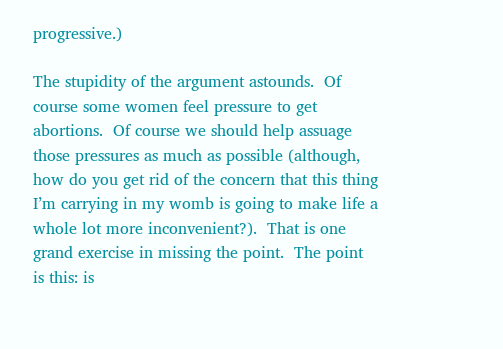progressive.)

The stupidity of the argument astounds.  Of course some women feel pressure to get abortions.  Of course we should help assuage those pressures as much as possible (although, how do you get rid of the concern that this thing I’m carrying in my womb is going to make life a whole lot more inconvenient?).  That is one grand exercise in missing the point.  The point is this: is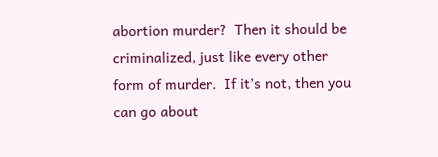abortion murder?  Then it should be criminalized, just like every other form of murder.  If it’s not, then you can go about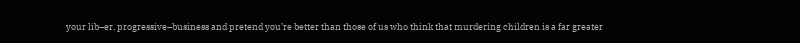your lib–er, progressive–business and pretend you’re better than those of us who think that murdering children is a far greater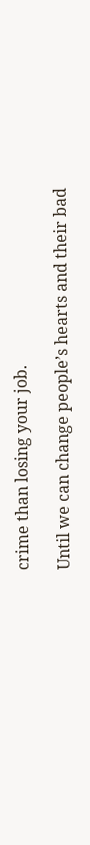crime than losing your job.

Until we can change people’s hearts and their bad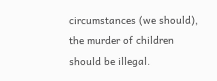circumstances (we should), the murder of children should be illegal.